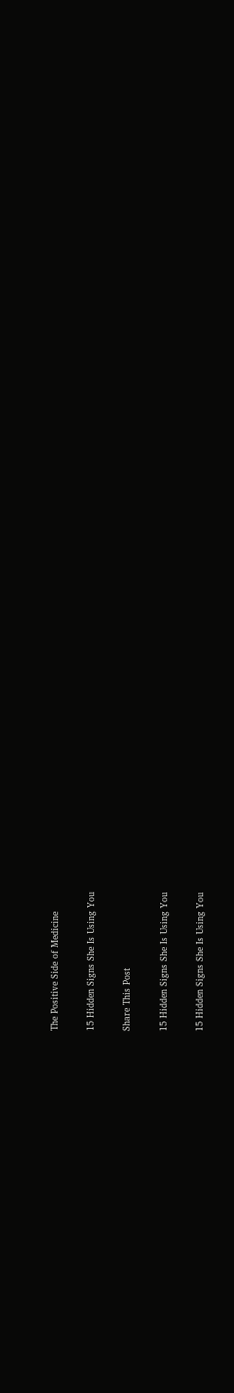The Positive Side of Medicine

15 Hidden Signs She Is Using You

Share This Post

15 Hidden Signs She Is Using You

15 Hidden Signs She Is Using You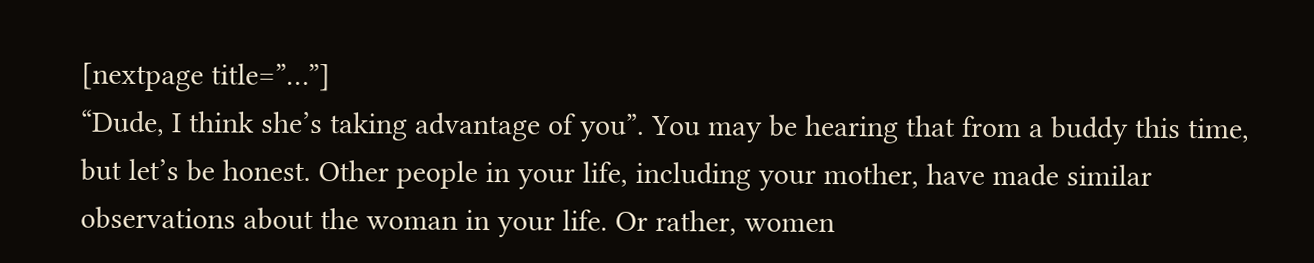[nextpage title=”…”]
“Dude, I think she’s taking advantage of you”. You may be hearing that from a buddy this time, but let’s be honest. Other people in your life, including your mother, have made similar observations about the woman in your life. Or rather, women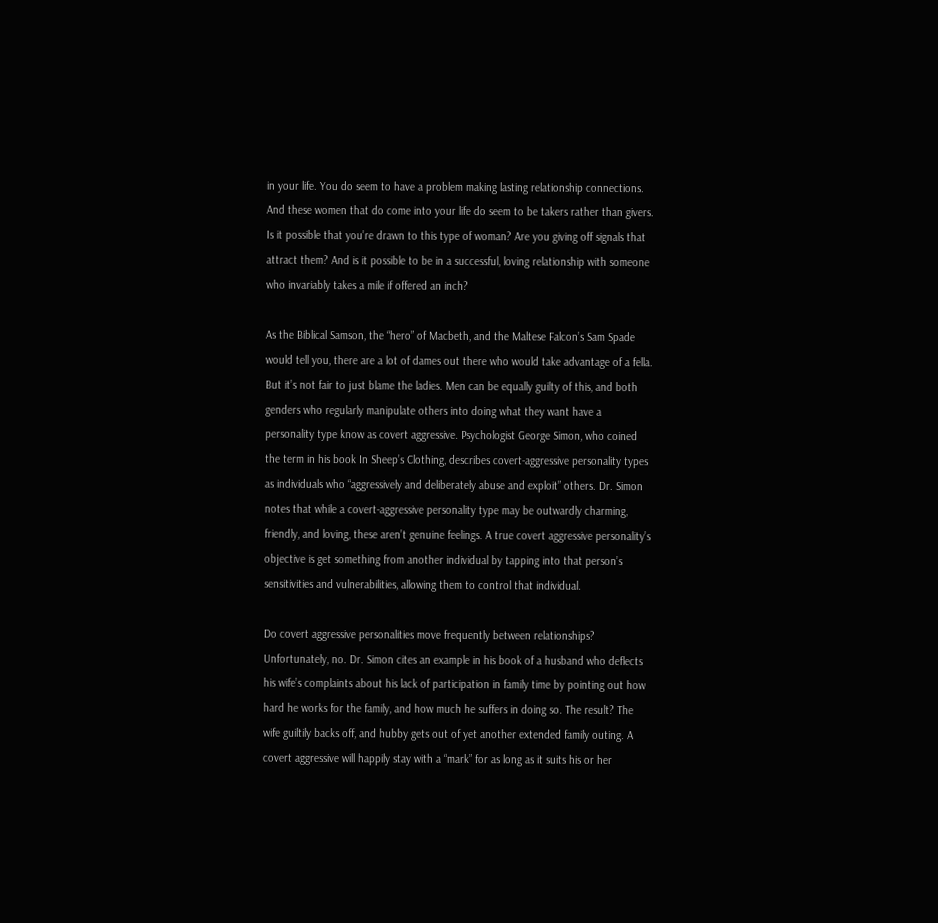in your life. You do seem to have a problem making lasting relationship connections. And these women that do come into your life do seem to be takers rather than givers. Is it possible that you’re drawn to this type of woman? Are you giving off signals that attract them? And is it possible to be in a successful, loving relationship with someone who invariably takes a mile if offered an inch?

As the Biblical Samson, the “hero” of Macbeth, and the Maltese Falcon’s Sam Spade would tell you, there are a lot of dames out there who would take advantage of a fella. But it’s not fair to just blame the ladies. Men can be equally guilty of this, and both genders who regularly manipulate others into doing what they want have a personality type know as covert aggressive. Psychologist George Simon, who coined the term in his book In Sheep’s Clothing, describes covert-aggressive personality types as individuals who “aggressively and deliberately abuse and exploit” others. Dr. Simon notes that while a covert-aggressive personality type may be outwardly charming, friendly, and loving, these aren’t genuine feelings. A true covert aggressive personality’s objective is get something from another individual by tapping into that person’s sensitivities and vulnerabilities, allowing them to control that individual.

Do covert aggressive personalities move frequently between relationships? Unfortunately, no. Dr. Simon cites an example in his book of a husband who deflects his wife’s complaints about his lack of participation in family time by pointing out how hard he works for the family, and how much he suffers in doing so. The result? The wife guiltily backs off, and hubby gets out of yet another extended family outing. A covert aggressive will happily stay with a “mark” for as long as it suits his or her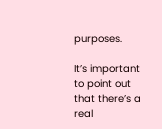purposes.

It’s important to point out that there’s a real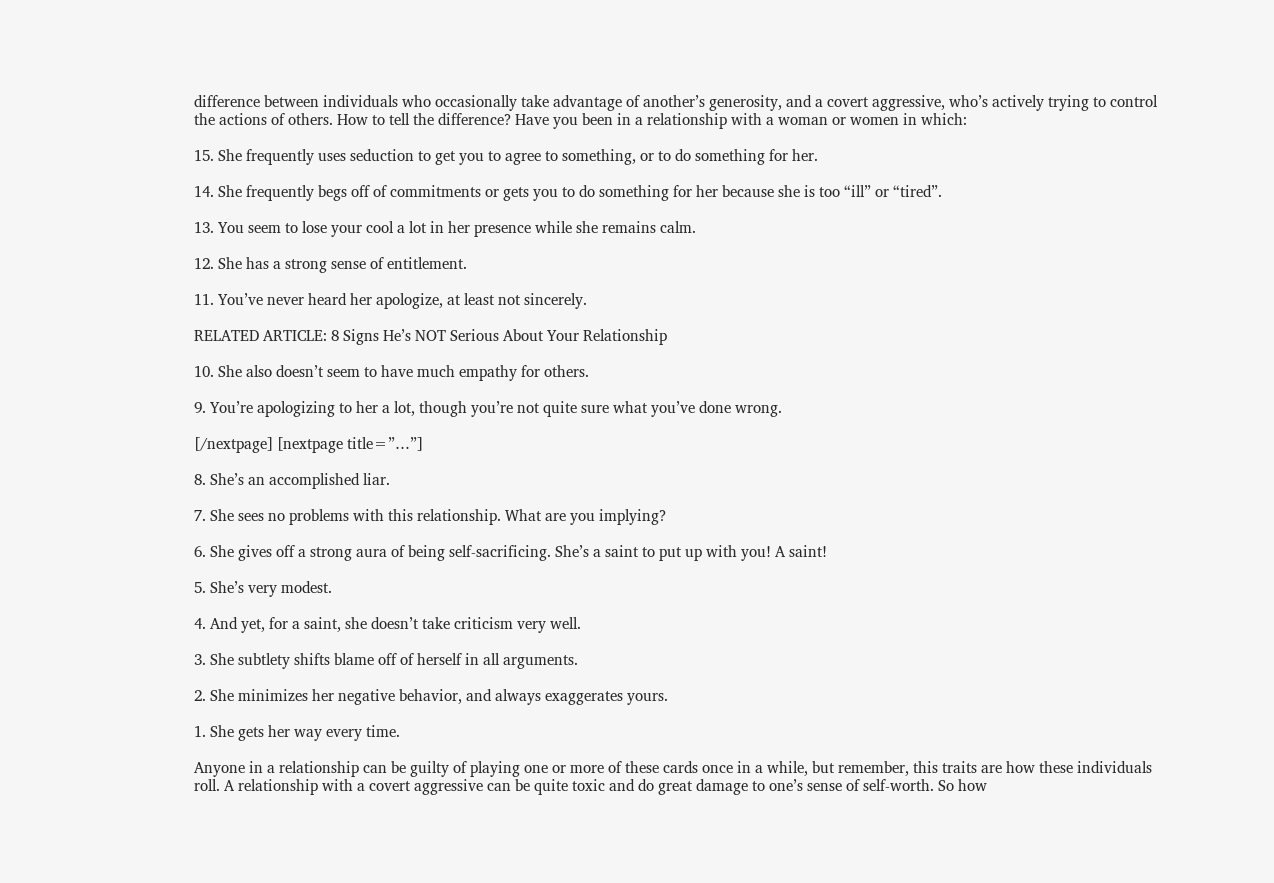difference between individuals who occasionally take advantage of another’s generosity, and a covert aggressive, who’s actively trying to control the actions of others. How to tell the difference? Have you been in a relationship with a woman or women in which:

15. She frequently uses seduction to get you to agree to something, or to do something for her.

14. She frequently begs off of commitments or gets you to do something for her because she is too “ill” or “tired”.

13. You seem to lose your cool a lot in her presence while she remains calm.

12. She has a strong sense of entitlement.

11. You’ve never heard her apologize, at least not sincerely.

RELATED ARTICLE: 8 Signs He’s NOT Serious About Your Relationship

10. She also doesn’t seem to have much empathy for others.

9. You’re apologizing to her a lot, though you’re not quite sure what you’ve done wrong.

[/nextpage] [nextpage title=”…”]

8. She’s an accomplished liar.

7. She sees no problems with this relationship. What are you implying?

6. She gives off a strong aura of being self-sacrificing. She’s a saint to put up with you! A saint!

5. She’s very modest.

4. And yet, for a saint, she doesn’t take criticism very well.

3. She subtlety shifts blame off of herself in all arguments.

2. She minimizes her negative behavior, and always exaggerates yours.

1. She gets her way every time.

Anyone in a relationship can be guilty of playing one or more of these cards once in a while, but remember, this traits are how these individuals roll. A relationship with a covert aggressive can be quite toxic and do great damage to one’s sense of self-worth. So how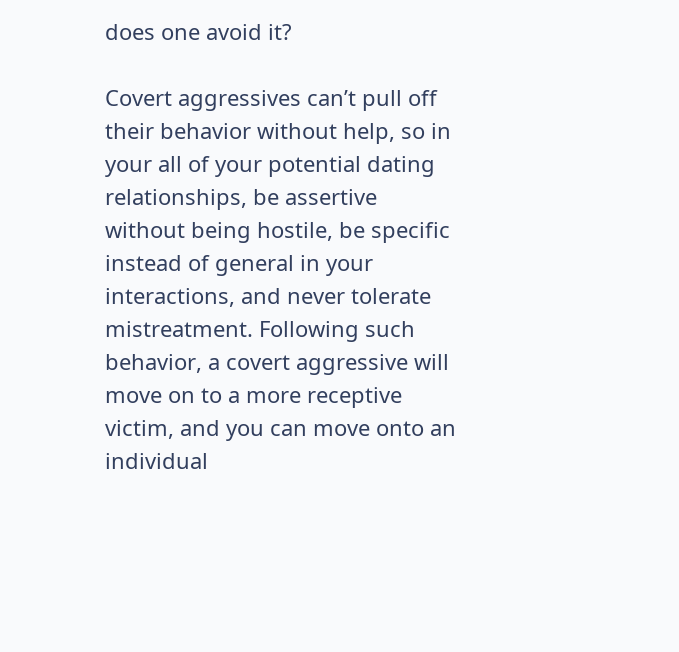does one avoid it?

Covert aggressives can’t pull off their behavior without help, so in your all of your potential dating relationships, be assertive without being hostile, be specific instead of general in your interactions, and never tolerate mistreatment. Following such behavior, a covert aggressive will move on to a more receptive victim, and you can move onto an individual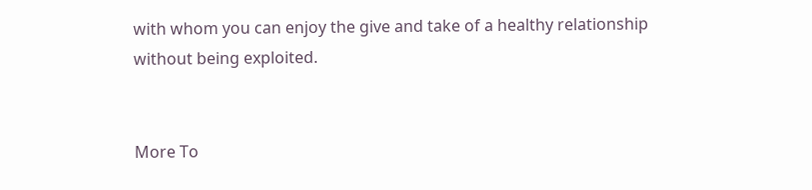with whom you can enjoy the give and take of a healthy relationship without being exploited.


More To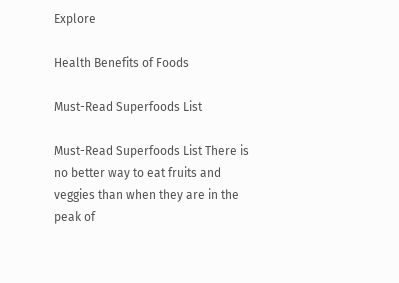Explore

Health Benefits of Foods

Must-Read Superfoods List

Must-Read Superfoods List There is no better way to eat fruits and veggies than when they are in the peak of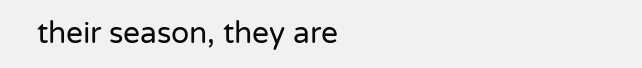their season, they are